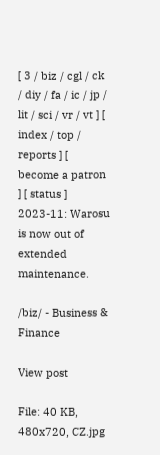[ 3 / biz / cgl / ck / diy / fa / ic / jp / lit / sci / vr / vt ] [ index / top / reports ] [ become a patron ] [ status ]
2023-11: Warosu is now out of extended maintenance.

/biz/ - Business & Finance

View post

File: 40 KB, 480x720, CZ.jpg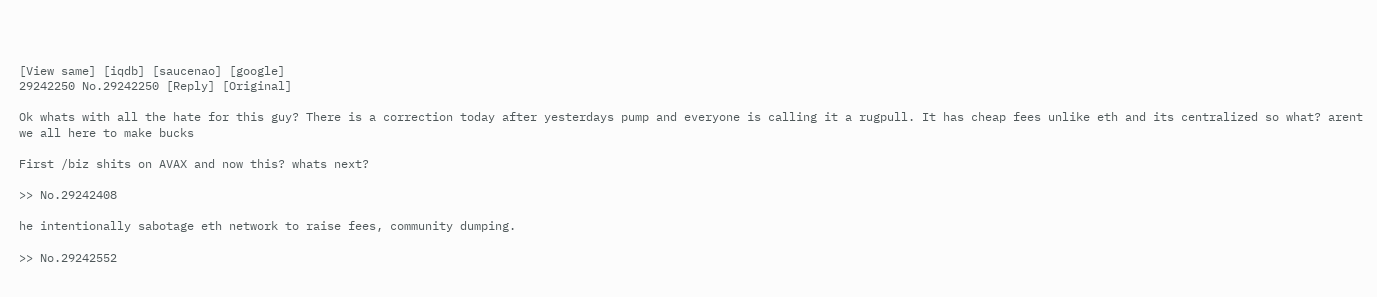[View same] [iqdb] [saucenao] [google]
29242250 No.29242250 [Reply] [Original]

Ok whats with all the hate for this guy? There is a correction today after yesterdays pump and everyone is calling it a rugpull. It has cheap fees unlike eth and its centralized so what? arent we all here to make bucks

First /biz shits on AVAX and now this? whats next?

>> No.29242408

he intentionally sabotage eth network to raise fees, community dumping.

>> No.29242552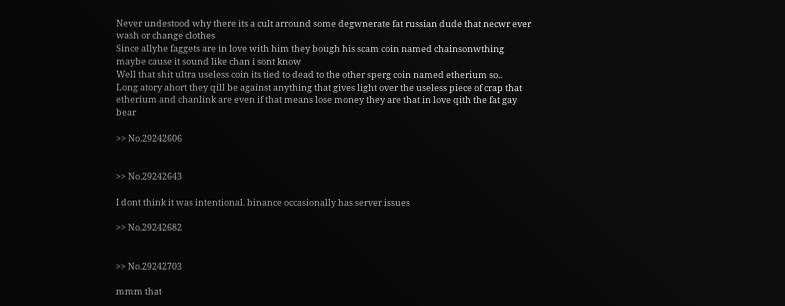Never undestood why there its a cult arround some degwnerate fat russian dude that necwr ever wash or change clothes
Since allyhe faggets are in love with him they bough his scam coin named chainsonwthing maybe cause it sound like chan i sont know
Well that shit ultra useless coin its tied to dead to the other sperg coin named etherium so..
Long atory ahort they qill be against anything that gives light over the useless piece of crap that etherium and chanlink are even if that means lose money they are that in love qith the fat gay bear

>> No.29242606


>> No.29242643

I dont think it was intentional. binance occasionally has server issues

>> No.29242682


>> No.29242703

mmm that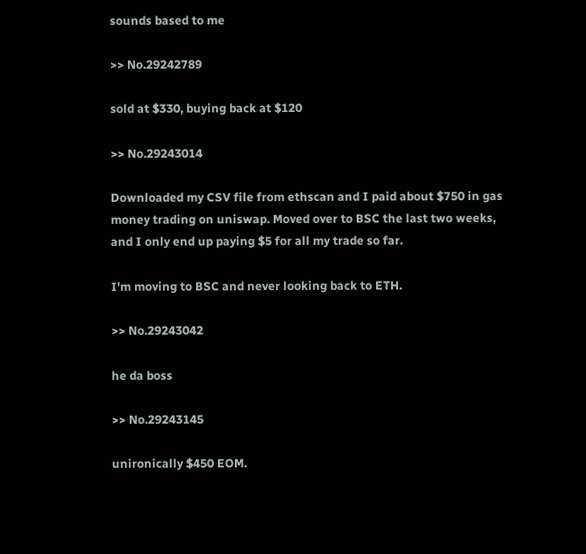sounds based to me

>> No.29242789

sold at $330, buying back at $120

>> No.29243014

Downloaded my CSV file from ethscan and I paid about $750 in gas money trading on uniswap. Moved over to BSC the last two weeks, and I only end up paying $5 for all my trade so far.

I'm moving to BSC and never looking back to ETH.

>> No.29243042

he da boss

>> No.29243145

unironically $450 EOM.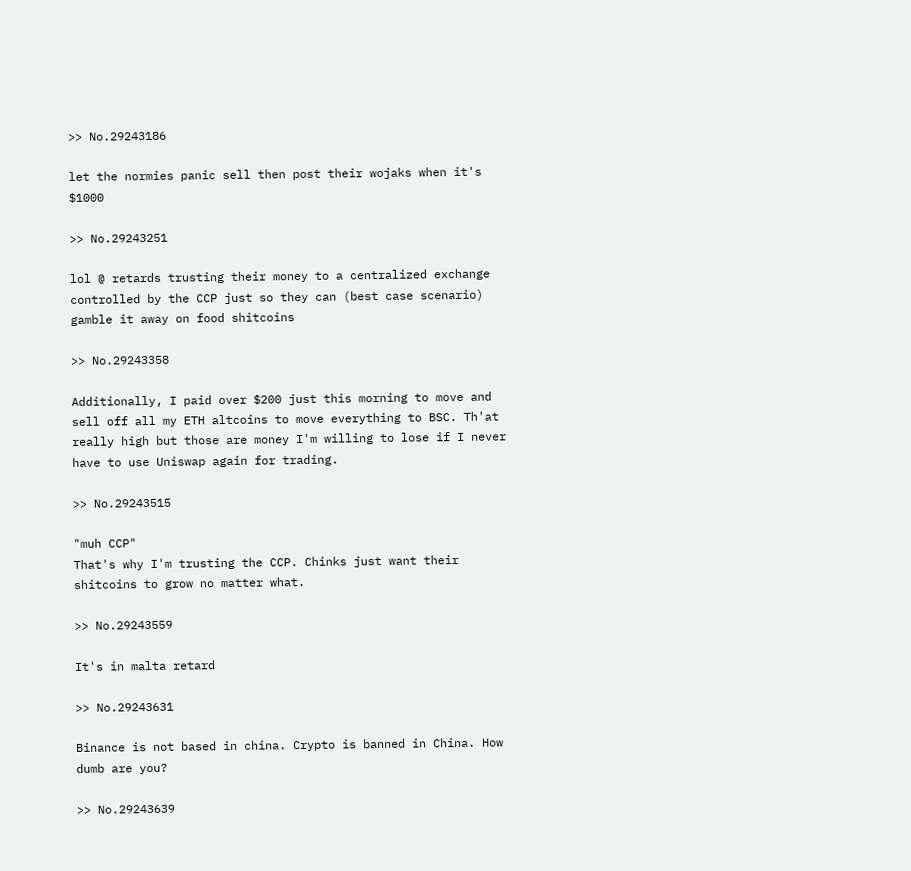>> No.29243186

let the normies panic sell then post their wojaks when it's $1000

>> No.29243251

lol @ retards trusting their money to a centralized exchange controlled by the CCP just so they can (best case scenario) gamble it away on food shitcoins

>> No.29243358

Additionally, I paid over $200 just this morning to move and sell off all my ETH altcoins to move everything to BSC. Th'at really high but those are money I'm willing to lose if I never have to use Uniswap again for trading.

>> No.29243515

"muh CCP"
That's why I'm trusting the CCP. Chinks just want their shitcoins to grow no matter what.

>> No.29243559

It's in malta retard

>> No.29243631

Binance is not based in china. Crypto is banned in China. How dumb are you?

>> No.29243639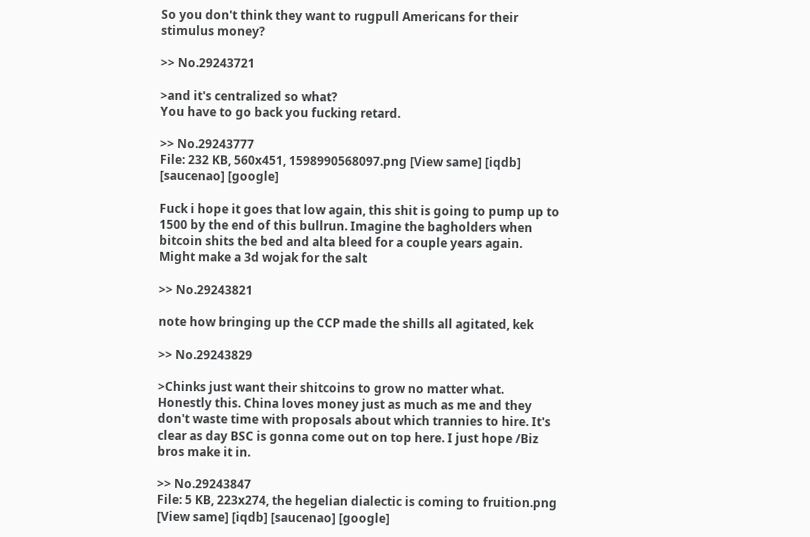So you don't think they want to rugpull Americans for their stimulus money?

>> No.29243721

>and it's centralized so what?
You have to go back you fucking retard.

>> No.29243777
File: 232 KB, 560x451, 1598990568097.png [View same] [iqdb] [saucenao] [google]

Fuck i hope it goes that low again, this shit is going to pump up to 1500 by the end of this bullrun. Imagine the bagholders when bitcoin shits the bed and alta bleed for a couple years again. Might make a 3d wojak for the salt

>> No.29243821

note how bringing up the CCP made the shills all agitated, kek

>> No.29243829

>Chinks just want their shitcoins to grow no matter what.
Honestly this. China loves money just as much as me and they don't waste time with proposals about which trannies to hire. It's clear as day BSC is gonna come out on top here. I just hope /Biz bros make it in.

>> No.29243847
File: 5 KB, 223x274, the hegelian dialectic is coming to fruition.png [View same] [iqdb] [saucenao] [google]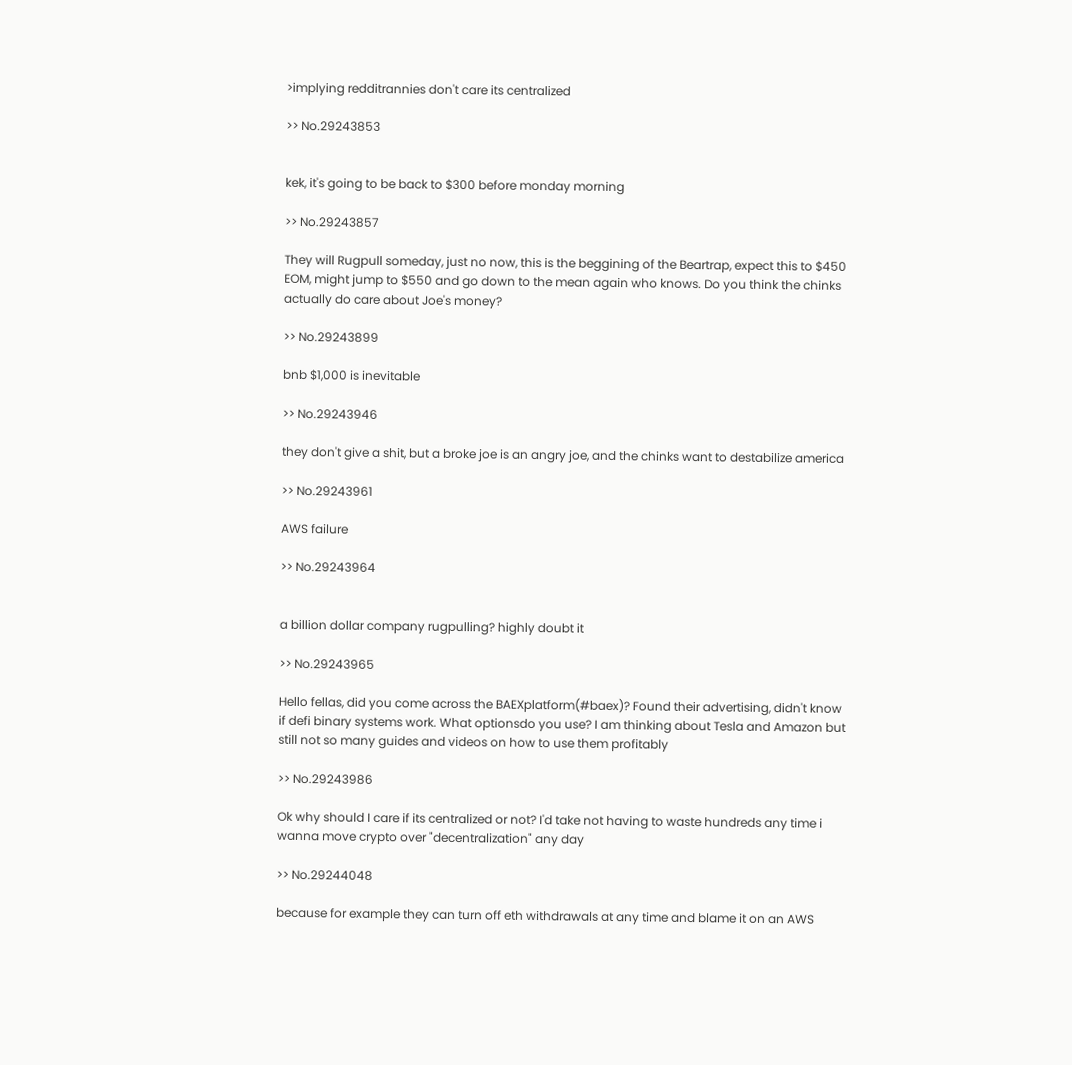>implying redditrannies don't care its centralized

>> No.29243853


kek, it's going to be back to $300 before monday morning

>> No.29243857

They will Rugpull someday, just no now, this is the beggining of the Beartrap, expect this to $450 EOM, might jump to $550 and go down to the mean again who knows. Do you think the chinks actually do care about Joe's money?

>> No.29243899

bnb $1,000 is inevitable

>> No.29243946

they don't give a shit, but a broke joe is an angry joe, and the chinks want to destabilize america

>> No.29243961

AWS failure

>> No.29243964


a billion dollar company rugpulling? highly doubt it

>> No.29243965

Hello fellas, did you come across the BAEXplatform(#baex)? Found their advertising, didn't know if defi binary systems work. What optionsdo you use? I am thinking about Tesla and Amazon but still not so many guides and videos on how to use them profitably

>> No.29243986

Ok why should I care if its centralized or not? I'd take not having to waste hundreds any time i wanna move crypto over "decentralization" any day

>> No.29244048

because for example they can turn off eth withdrawals at any time and blame it on an AWS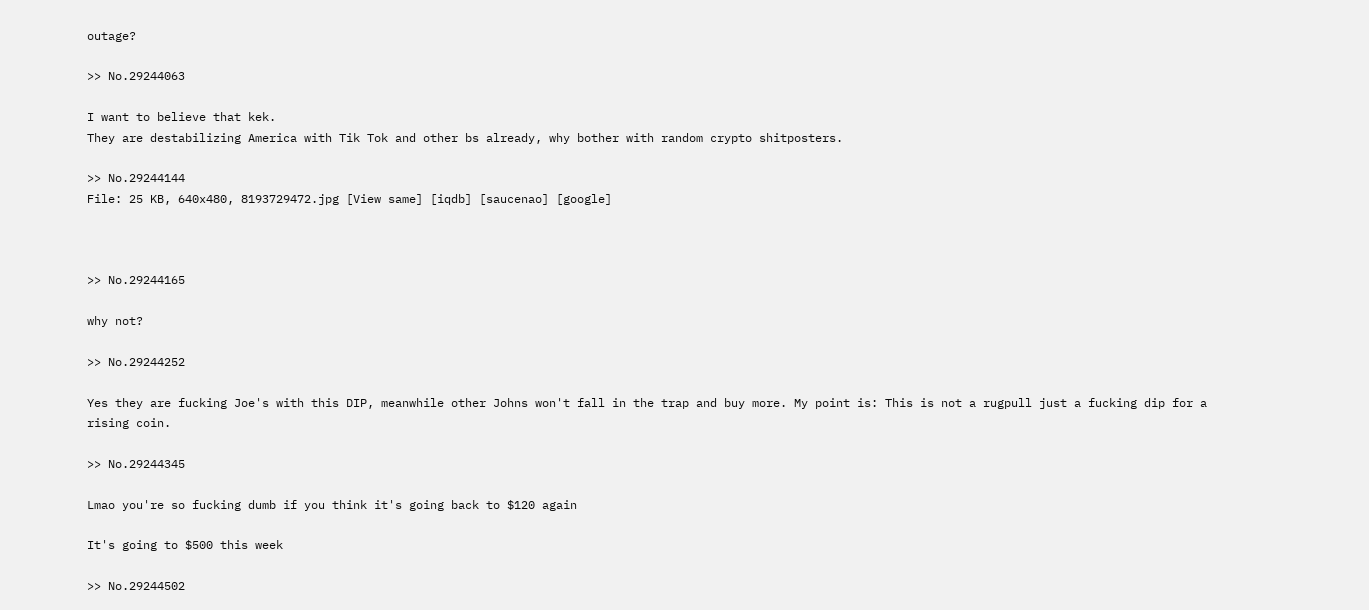outage?

>> No.29244063

I want to believe that kek.
They are destabilizing America with Tik Tok and other bs already, why bother with random crypto shitposters.

>> No.29244144
File: 25 KB, 640x480, 8193729472.jpg [View same] [iqdb] [saucenao] [google]



>> No.29244165

why not?

>> No.29244252

Yes they are fucking Joe's with this DIP, meanwhile other Johns won't fall in the trap and buy more. My point is: This is not a rugpull just a fucking dip for a rising coin.

>> No.29244345

Lmao you're so fucking dumb if you think it's going back to $120 again

It's going to $500 this week

>> No.29244502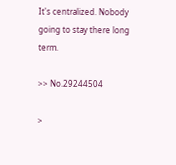It's centralized. Nobody going to stay there long term.

>> No.29244504

>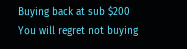Buying back at sub $200
You will regret not buying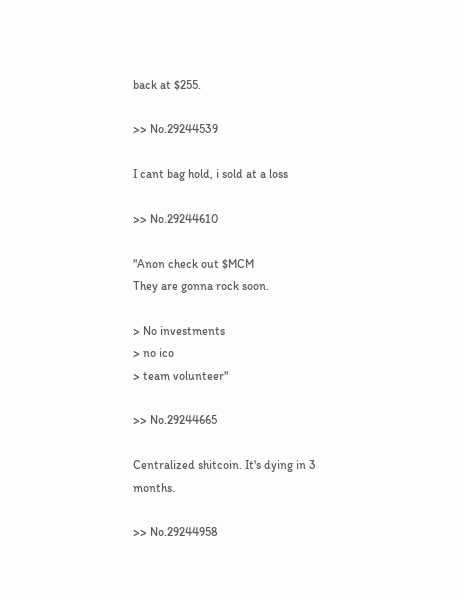back at $255.

>> No.29244539

I cant bag hold, i sold at a loss

>> No.29244610

"Anon check out $MCM
They are gonna rock soon.

> No investments
> no ico
> team volunteer"

>> No.29244665

Centralized shitcoin. It's dying in 3 months.

>> No.29244958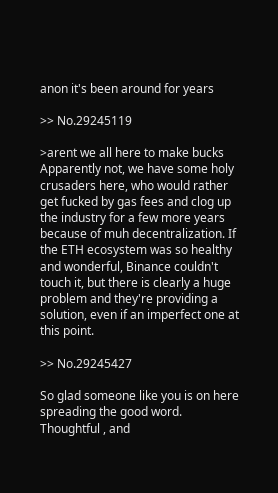anon it's been around for years

>> No.29245119

>arent we all here to make bucks
Apparently not, we have some holy crusaders here, who would rather get fucked by gas fees and clog up the industry for a few more years because of muh decentralization. If the ETH ecosystem was so healthy and wonderful, Binance couldn't touch it, but there is clearly a huge problem and they're providing a solution, even if an imperfect one at this point.

>> No.29245427

So glad someone like you is on here spreading the good word. Thoughtful , and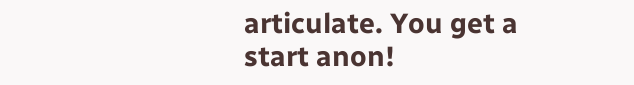articulate. You get a start anon!